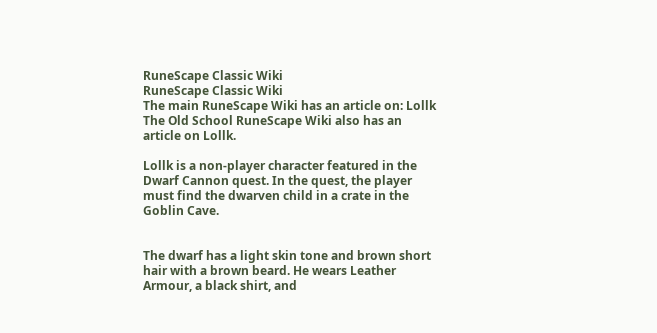RuneScape Classic Wiki
RuneScape Classic Wiki
The main RuneScape Wiki has an article on: Lollk
The Old School RuneScape Wiki also has an article on Lollk.

Lollk is a non-player character featured in the Dwarf Cannon quest. In the quest, the player must find the dwarven child in a crate in the Goblin Cave.


The dwarf has a light skin tone and brown short hair with a brown beard. He wears Leather Armour, a black shirt, and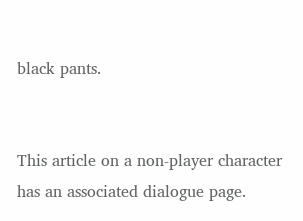black pants.


This article on a non-player character has an associated dialogue page.